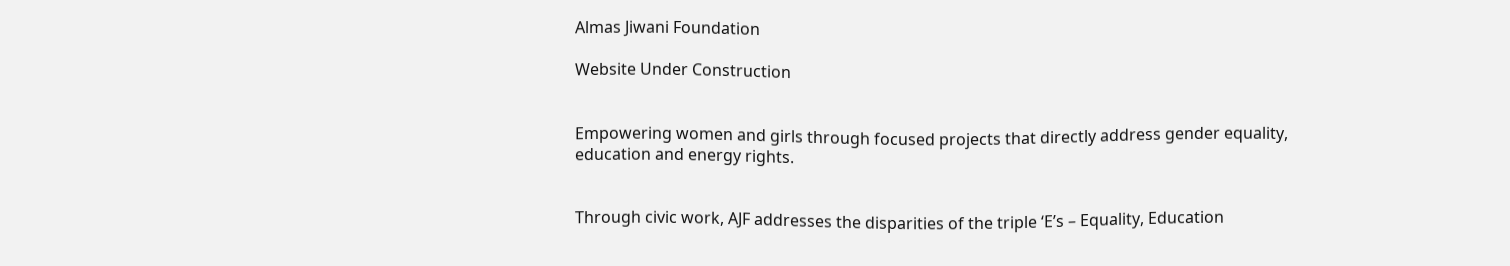Almas Jiwani Foundation

Website Under Construction


Empowering women and girls through focused projects that directly address gender equality, education and energy rights.


Through civic work, AJF addresses the disparities of the triple ‘E’s – Equality, Education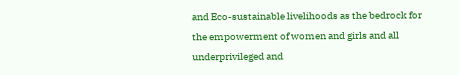and Eco-sustainable livelihoods as the bedrock for the empowerment of women and girls and all underprivileged and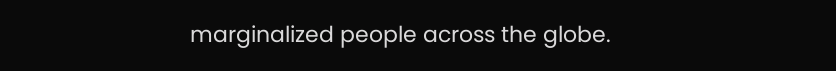marginalized people across the globe.